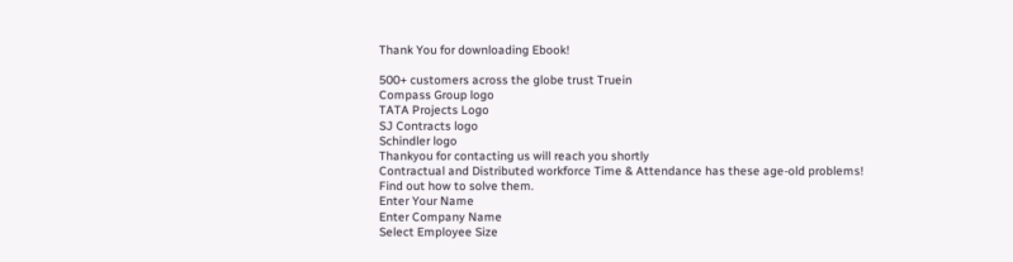Thank You for downloading Ebook!

500+ customers across the globe trust Truein
Compass Group logo
TATA Projects Logo
SJ Contracts logo
Schindler logo
Thankyou for contacting us will reach you shortly
Contractual and Distributed workforce Time & Attendance has these age-old problems!
Find out how to solve them.
Enter Your Name
Enter Company Name
Select Employee Size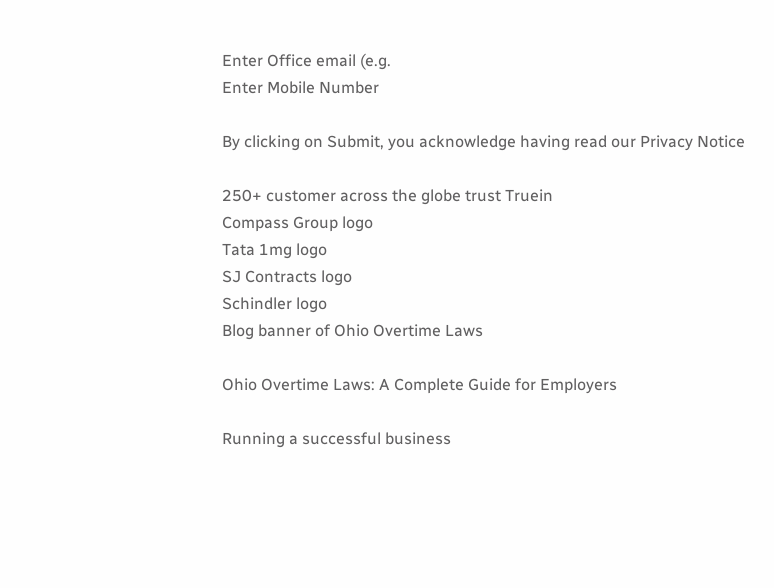Enter Office email (e.g.
Enter Mobile Number

By clicking on Submit, you acknowledge having read our Privacy Notice

250+ customer across the globe trust Truein
Compass Group logo
Tata 1mg logo
SJ Contracts logo
Schindler logo
Blog banner of Ohio Overtime Laws

Ohio Overtime Laws: A Complete Guide for Employers

Running a successful business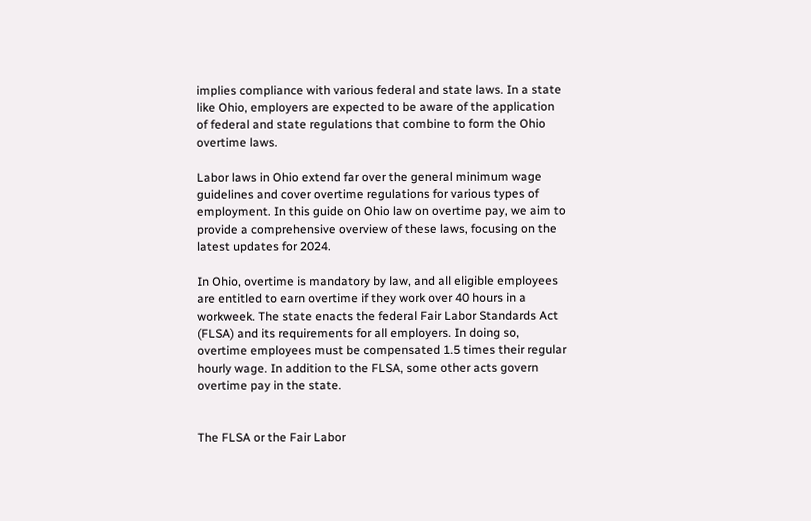implies compliance with various federal and state laws. In a state like Ohio, employers are expected to be aware of the application of federal and state regulations that combine to form the Ohio overtime laws.

Labor laws in Ohio extend far over the general minimum wage guidelines and cover overtime regulations for various types of employment. In this guide on Ohio law on overtime pay, we aim to provide a comprehensive overview of these laws, focusing on the latest updates for 2024.

In Ohio, overtime is mandatory by law, and all eligible employees are entitled to earn overtime if they work over 40 hours in a workweek. The state enacts the federal Fair Labor Standards Act (FLSA) and its requirements for all employers. In doing so, overtime employees must be compensated 1.5 times their regular hourly wage. In addition to the FLSA, some other acts govern overtime pay in the state.


The FLSA or the Fair Labor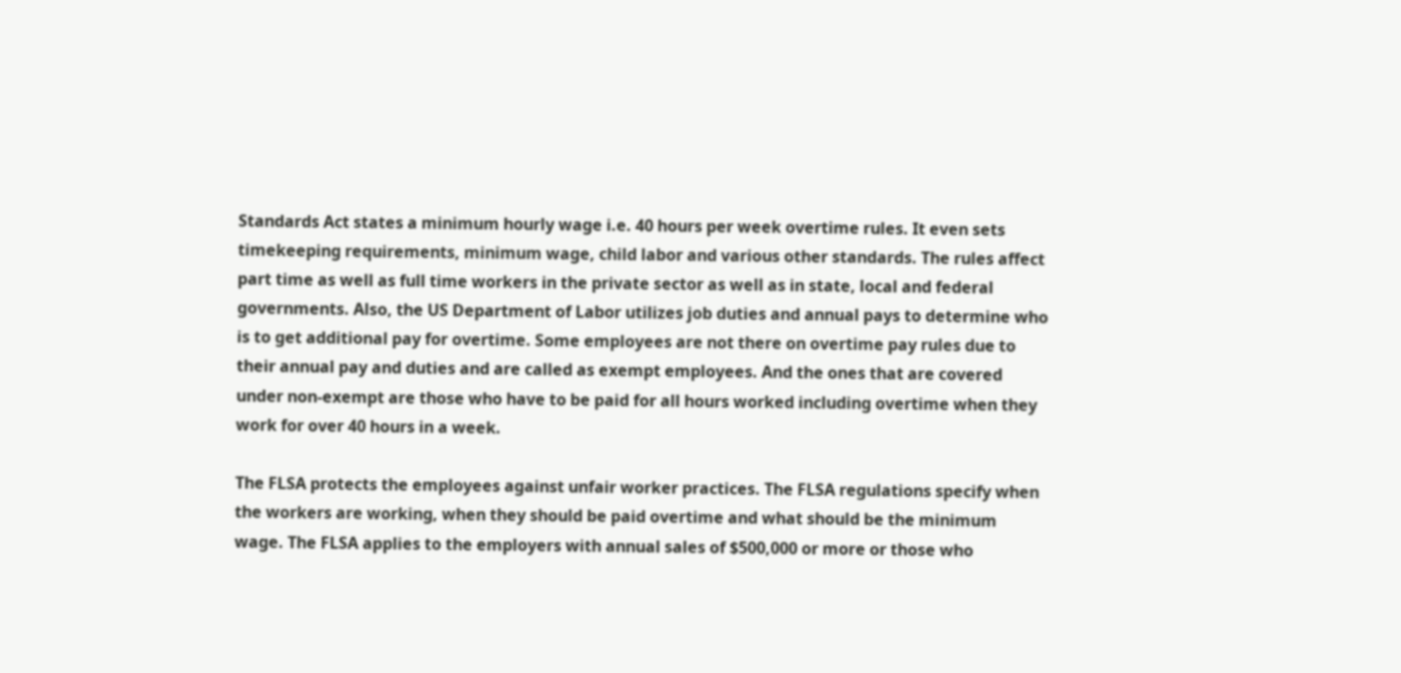Standards Act states a minimum hourly wage i.e. 40 hours per week overtime rules. It even sets timekeeping requirements, minimum wage, child labor and various other standards. The rules affect part time as well as full time workers in the private sector as well as in state, local and federal governments. Also, the US Department of Labor utilizes job duties and annual pays to determine who is to get additional pay for overtime. Some employees are not there on overtime pay rules due to their annual pay and duties and are called as exempt employees. And the ones that are covered under non-exempt are those who have to be paid for all hours worked including overtime when they work for over 40 hours in a week.

The FLSA protects the employees against unfair worker practices. The FLSA regulations specify when the workers are working, when they should be paid overtime and what should be the minimum wage. The FLSA applies to the employers with annual sales of $500,000 or more or those who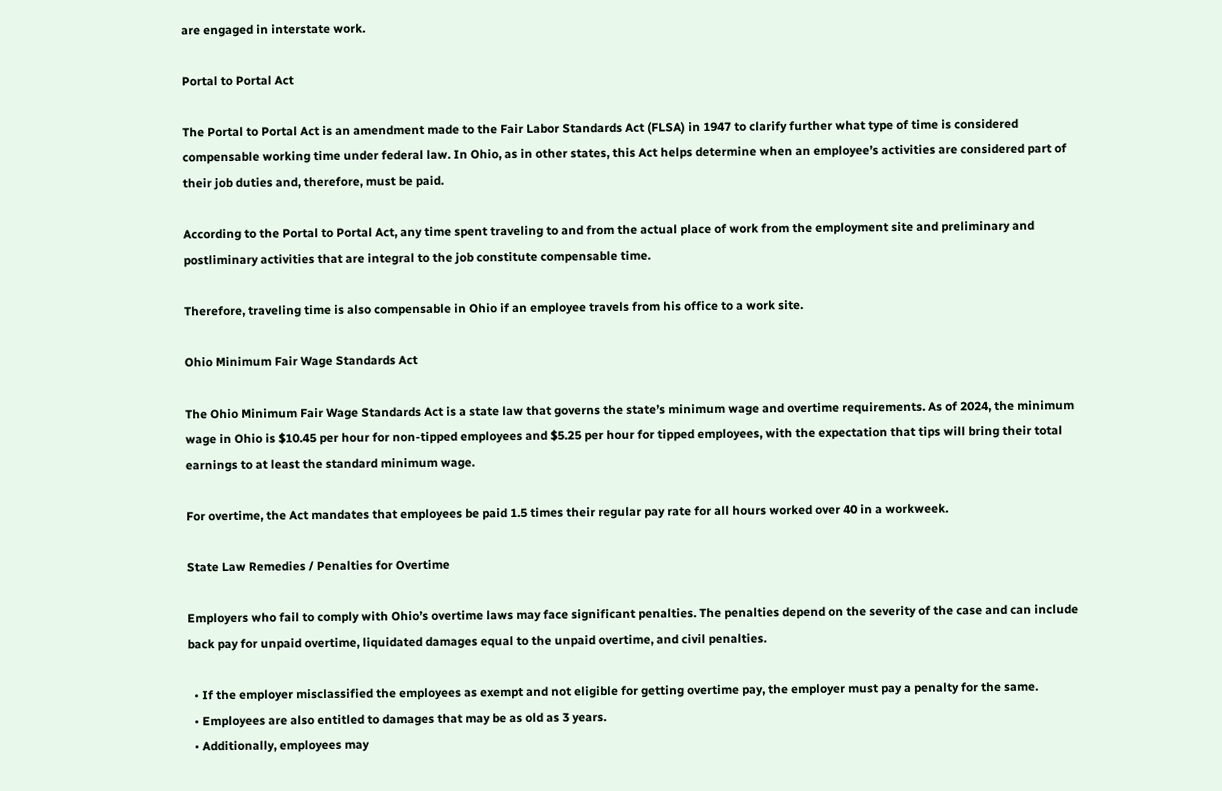are engaged in interstate work.

Portal to Portal Act

The Portal to Portal Act is an amendment made to the Fair Labor Standards Act (FLSA) in 1947 to clarify further what type of time is considered compensable working time under federal law. In Ohio, as in other states, this Act helps determine when an employee’s activities are considered part of their job duties and, therefore, must be paid.

According to the Portal to Portal Act, any time spent traveling to and from the actual place of work from the employment site and preliminary and postliminary activities that are integral to the job constitute compensable time.

Therefore, traveling time is also compensable in Ohio if an employee travels from his office to a work site.

Ohio Minimum Fair Wage Standards Act

The Ohio Minimum Fair Wage Standards Act is a state law that governs the state’s minimum wage and overtime requirements. As of 2024, the minimum wage in Ohio is $10.45 per hour for non-tipped employees and $5.25 per hour for tipped employees, with the expectation that tips will bring their total earnings to at least the standard minimum wage.

For overtime, the Act mandates that employees be paid 1.5 times their regular pay rate for all hours worked over 40 in a workweek.

State Law Remedies / Penalties for Overtime

Employers who fail to comply with Ohio’s overtime laws may face significant penalties. The penalties depend on the severity of the case and can include back pay for unpaid overtime, liquidated damages equal to the unpaid overtime, and civil penalties.

  • If the employer misclassified the employees as exempt and not eligible for getting overtime pay, the employer must pay a penalty for the same.
  • Employees are also entitled to damages that may be as old as 3 years.
  • Additionally, employees may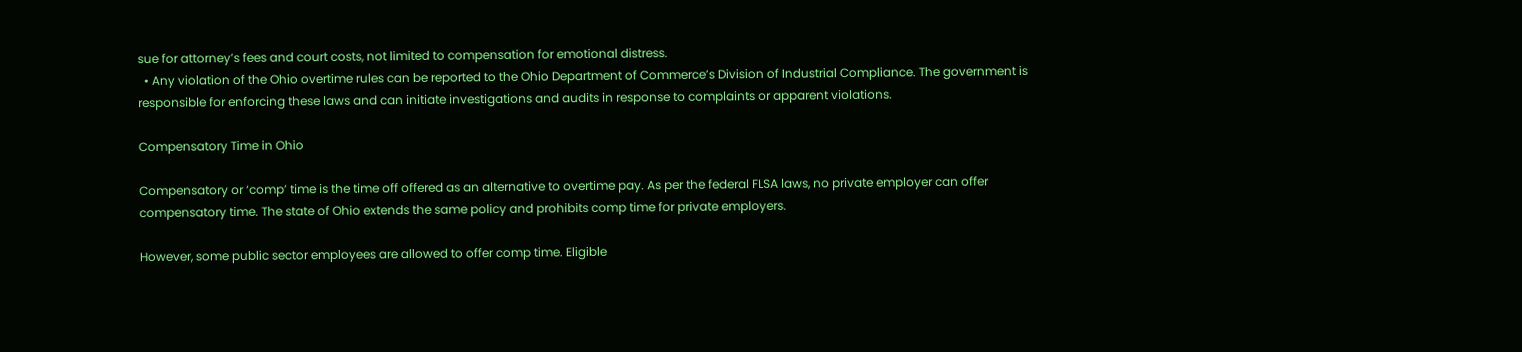sue for attorney’s fees and court costs, not limited to compensation for emotional distress.
  • Any violation of the Ohio overtime rules can be reported to the Ohio Department of Commerce’s Division of Industrial Compliance. The government is responsible for enforcing these laws and can initiate investigations and audits in response to complaints or apparent violations.

Compensatory Time in Ohio

Compensatory or ‘comp’ time is the time off offered as an alternative to overtime pay. As per the federal FLSA laws, no private employer can offer compensatory time. The state of Ohio extends the same policy and prohibits comp time for private employers.

However, some public sector employees are allowed to offer comp time. Eligible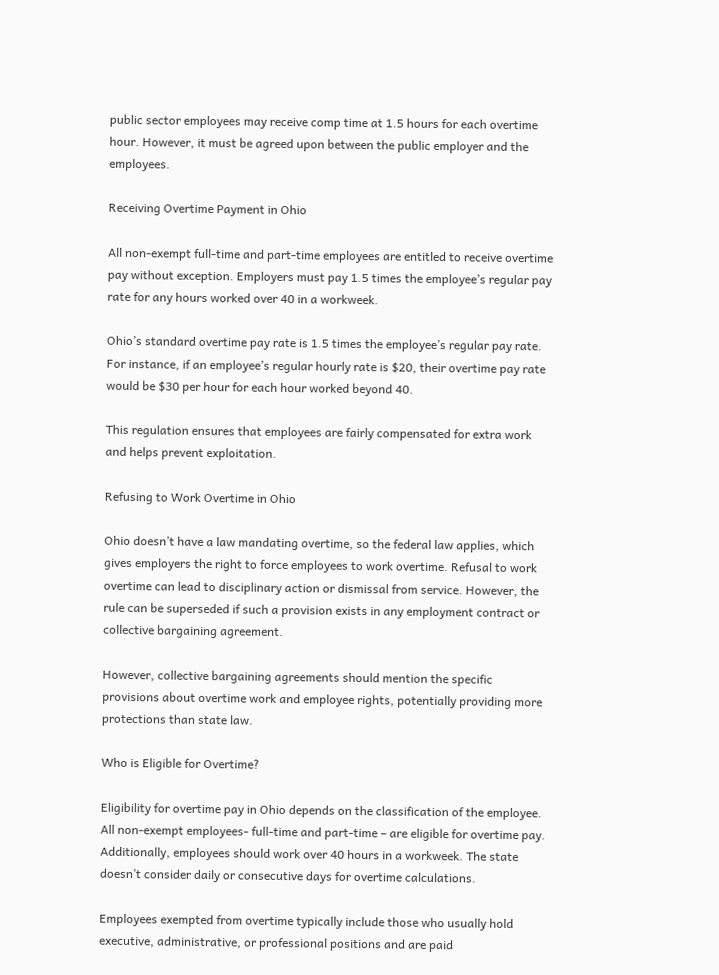public sector employees may receive comp time at 1.5 hours for each overtime hour. However, it must be agreed upon between the public employer and the employees.

Receiving Overtime Payment in Ohio

All non-exempt full-time and part-time employees are entitled to receive overtime pay without exception. Employers must pay 1.5 times the employee’s regular pay rate for any hours worked over 40 in a workweek.

Ohio’s standard overtime pay rate is 1.5 times the employee’s regular pay rate. For instance, if an employee’s regular hourly rate is $20, their overtime pay rate would be $30 per hour for each hour worked beyond 40.

This regulation ensures that employees are fairly compensated for extra work and helps prevent exploitation.

Refusing to Work Overtime in Ohio

Ohio doesn’t have a law mandating overtime, so the federal law applies, which gives employers the right to force employees to work overtime. Refusal to work overtime can lead to disciplinary action or dismissal from service. However, the rule can be superseded if such a provision exists in any employment contract or collective bargaining agreement.

However, collective bargaining agreements should mention the specific provisions about overtime work and employee rights, potentially providing more protections than state law.

Who is Eligible for Overtime?

Eligibility for overtime pay in Ohio depends on the classification of the employee. All non-exempt employees- full-time and part-time – are eligible for overtime pay. Additionally, employees should work over 40 hours in a workweek. The state doesn’t consider daily or consecutive days for overtime calculations.

Employees exempted from overtime typically include those who usually hold executive, administrative, or professional positions and are paid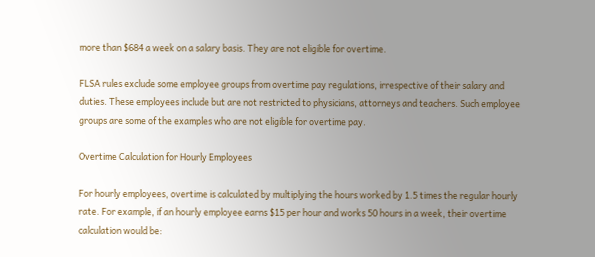more than $684 a week on a salary basis. They are not eligible for overtime.

FLSA rules exclude some employee groups from overtime pay regulations, irrespective of their salary and duties. These employees include but are not restricted to physicians, attorneys and teachers. Such employee groups are some of the examples who are not eligible for overtime pay.

Overtime Calculation for Hourly Employees

For hourly employees, overtime is calculated by multiplying the hours worked by 1.5 times the regular hourly rate. For example, if an hourly employee earns $15 per hour and works 50 hours in a week, their overtime calculation would be: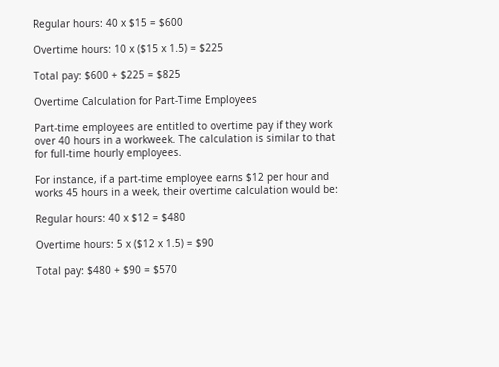Regular hours: 40 x $15 = $600

Overtime hours: 10 x ($15 x 1.5) = $225

Total pay: $600 + $225 = $825

Overtime Calculation for Part-Time Employees

Part-time employees are entitled to overtime pay if they work over 40 hours in a workweek. The calculation is similar to that for full-time hourly employees.

For instance, if a part-time employee earns $12 per hour and works 45 hours in a week, their overtime calculation would be:

Regular hours: 40 x $12 = $480

Overtime hours: 5 x ($12 x 1.5) = $90

Total pay: $480 + $90 = $570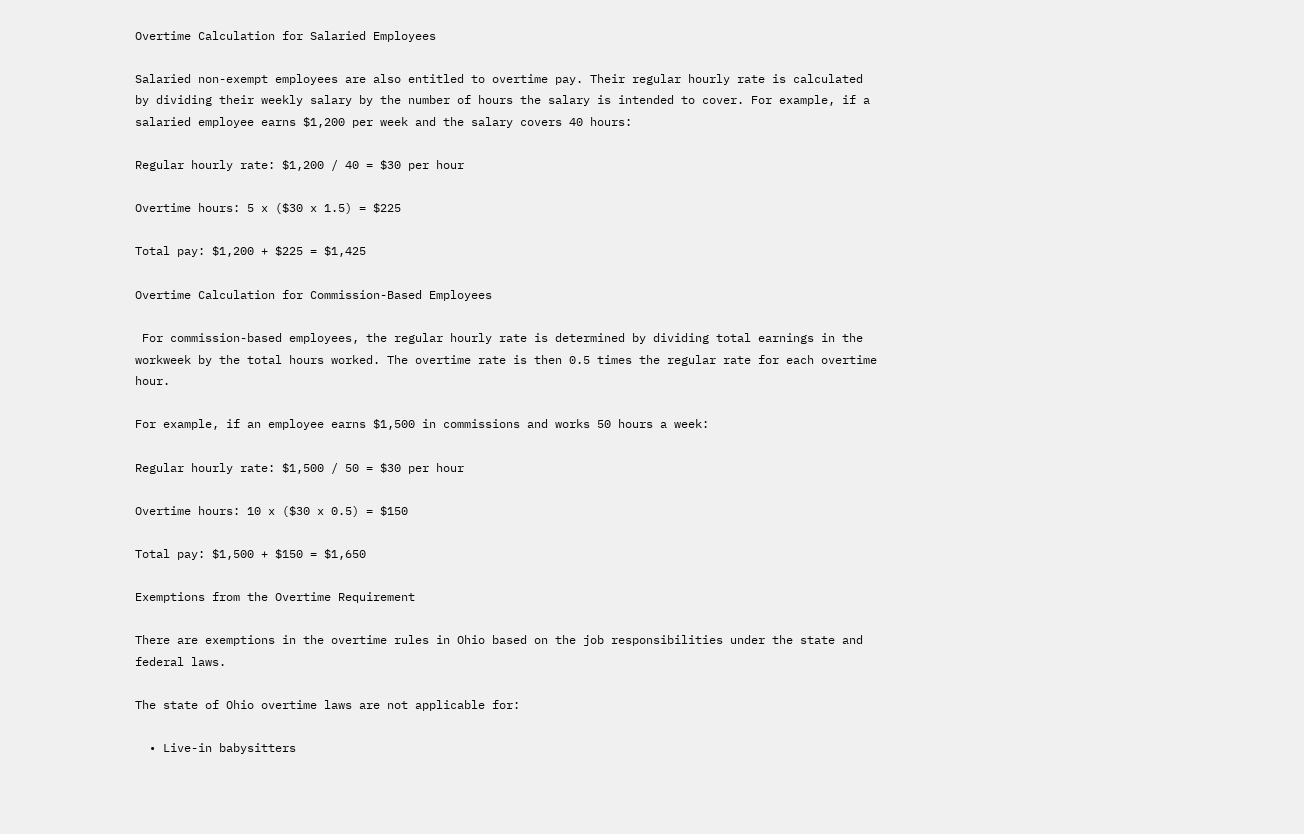Overtime Calculation for Salaried Employees

Salaried non-exempt employees are also entitled to overtime pay. Their regular hourly rate is calculated by dividing their weekly salary by the number of hours the salary is intended to cover. For example, if a salaried employee earns $1,200 per week and the salary covers 40 hours:

Regular hourly rate: $1,200 / 40 = $30 per hour

Overtime hours: 5 x ($30 x 1.5) = $225

Total pay: $1,200 + $225 = $1,425

Overtime Calculation for Commission-Based Employees

 For commission-based employees, the regular hourly rate is determined by dividing total earnings in the workweek by the total hours worked. The overtime rate is then 0.5 times the regular rate for each overtime hour.

For example, if an employee earns $1,500 in commissions and works 50 hours a week:

Regular hourly rate: $1,500 / 50 = $30 per hour

Overtime hours: 10 x ($30 x 0.5) = $150

Total pay: $1,500 + $150 = $1,650

Exemptions from the Overtime Requirement

There are exemptions in the overtime rules in Ohio based on the job responsibilities under the state and federal laws.

The state of Ohio overtime laws are not applicable for:

  • Live-in babysitters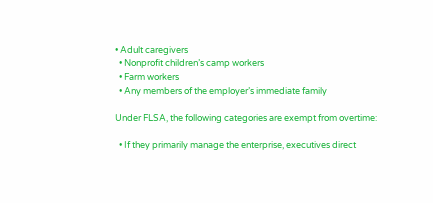• Adult caregivers
  • Nonprofit children’s camp workers
  • Farm workers
  • Any members of the employer’s immediate family

Under FLSA, the following categories are exempt from overtime:

  • If they primarily manage the enterprise, executives direct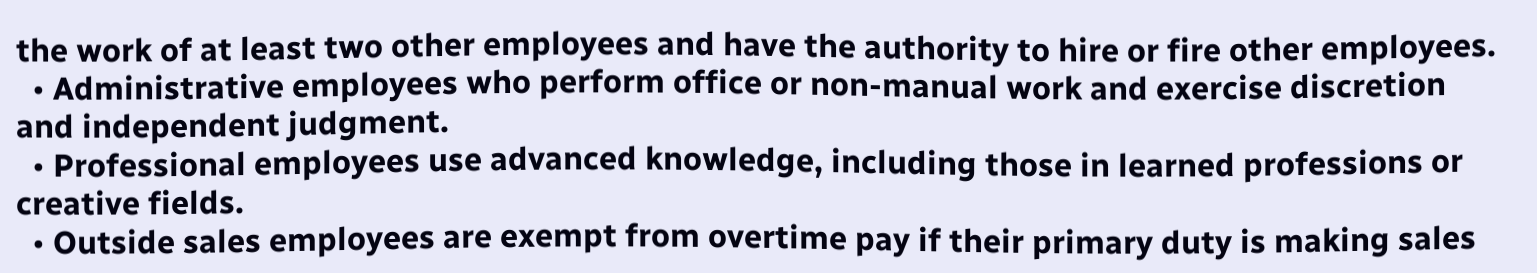the work of at least two other employees and have the authority to hire or fire other employees.
  • Administrative employees who perform office or non-manual work and exercise discretion and independent judgment.
  • Professional employees use advanced knowledge, including those in learned professions or creative fields.
  • Outside sales employees are exempt from overtime pay if their primary duty is making sales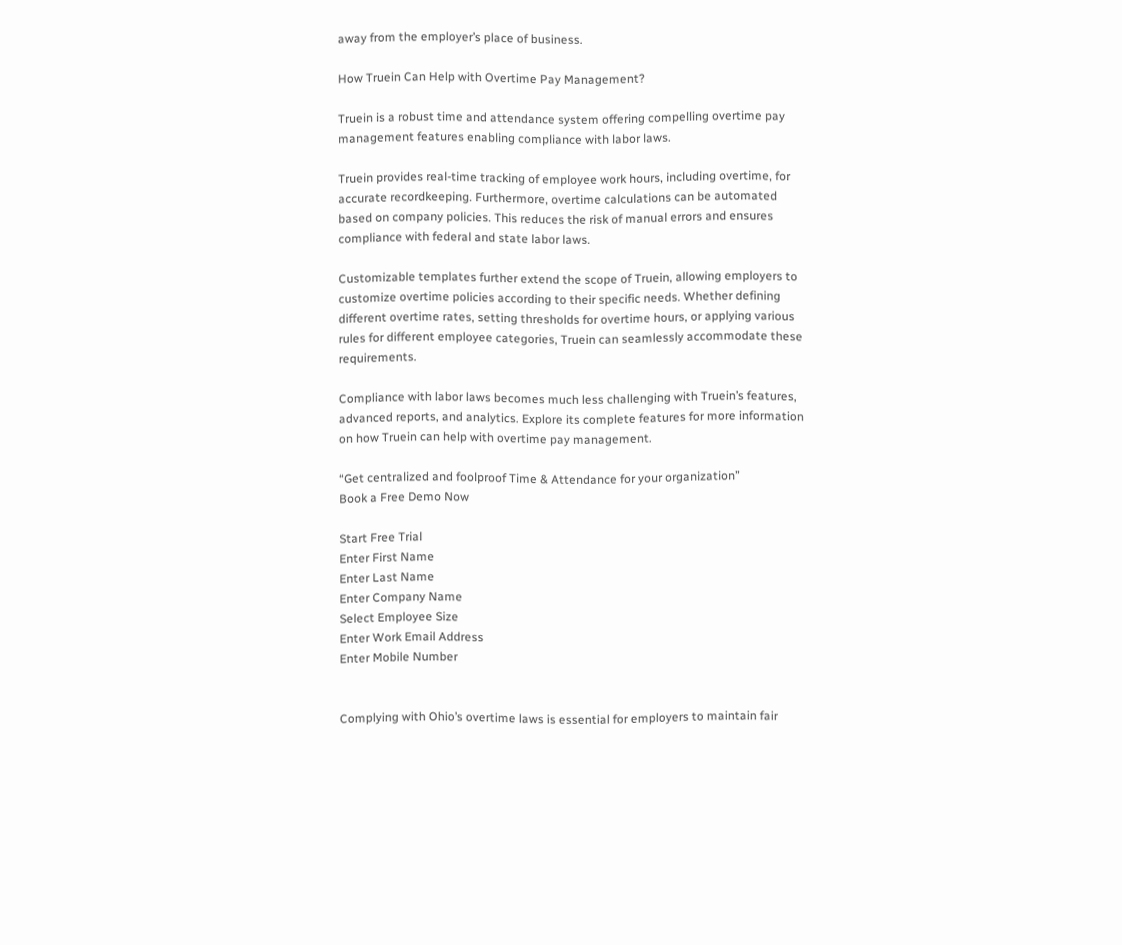away from the employer’s place of business.

How Truein Can Help with Overtime Pay Management?

Truein is a robust time and attendance system offering compelling overtime pay management features enabling compliance with labor laws.

Truein provides real-time tracking of employee work hours, including overtime, for accurate recordkeeping. Furthermore, overtime calculations can be automated based on company policies. This reduces the risk of manual errors and ensures compliance with federal and state labor laws.

Customizable templates further extend the scope of Truein, allowing employers to customize overtime policies according to their specific needs. Whether defining different overtime rates, setting thresholds for overtime hours, or applying various rules for different employee categories, Truein can seamlessly accommodate these requirements.

Compliance with labor laws becomes much less challenging with Truein’s features, advanced reports, and analytics. Explore its complete features for more information on how Truein can help with overtime pay management.

“Get centralized and foolproof Time & Attendance for your organization”
Book a Free Demo Now

Start Free Trial
Enter First Name
Enter Last Name
Enter Company Name
Select Employee Size
Enter Work Email Address
Enter Mobile Number


Complying with Ohio’s overtime laws is essential for employers to maintain fair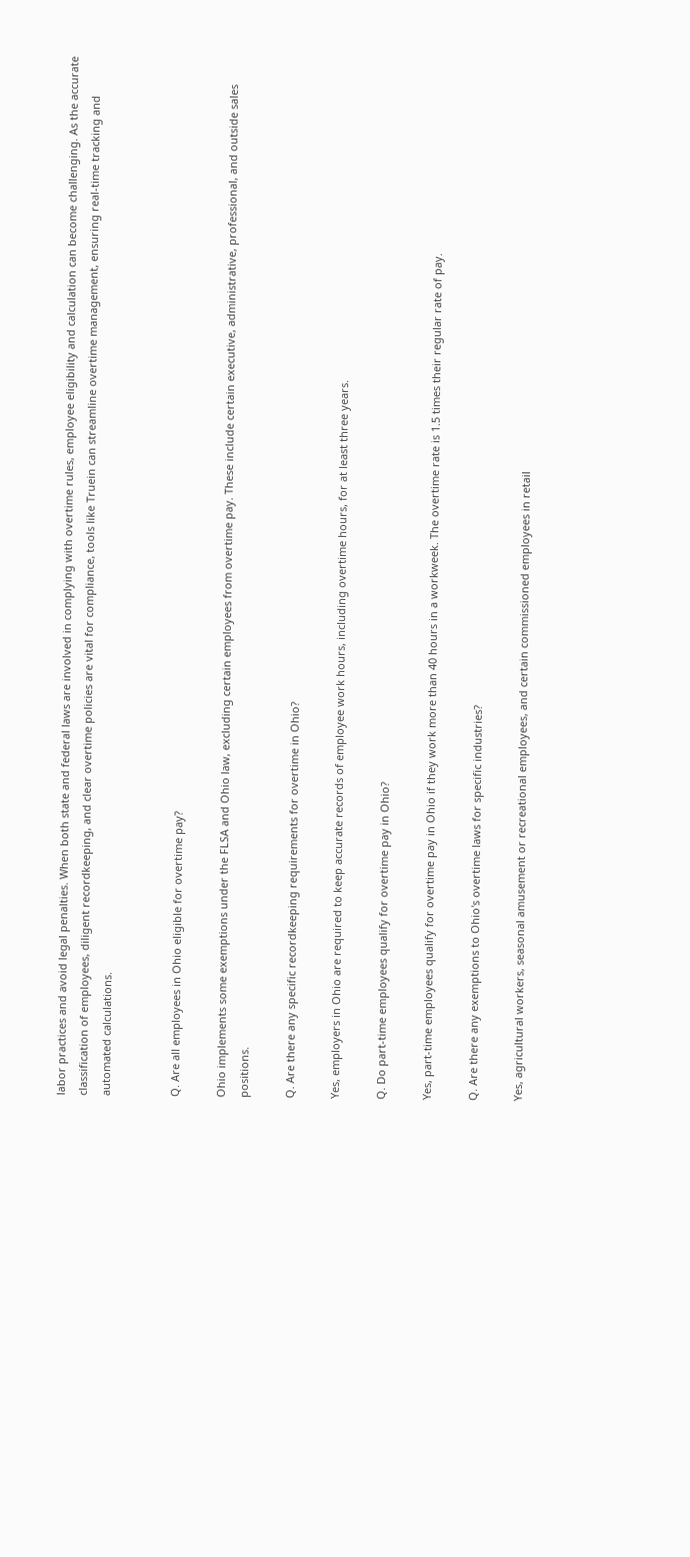labor practices and avoid legal penalties. When both state and federal laws are involved in complying with overtime rules, employee eligibility and calculation can become challenging. As the accurate classification of employees, diligent recordkeeping, and clear overtime policies are vital for compliance, tools like Truein can streamline overtime management, ensuring real-time tracking and automated calculations.


Q. Are all employees in Ohio eligible for overtime pay?

Ohio implements some exemptions under the FLSA and Ohio law, excluding certain employees from overtime pay. These include certain executive, administrative, professional, and outside sales positions.

Q. Are there any specific recordkeeping requirements for overtime in Ohio?

Yes, employers in Ohio are required to keep accurate records of employee work hours, including overtime hours, for at least three years.

Q. Do part-time employees qualify for overtime pay in Ohio?

Yes, part-time employees qualify for overtime pay in Ohio if they work more than 40 hours in a workweek. The overtime rate is 1.5 times their regular rate of pay.

Q. Are there any exemptions to Ohio's overtime laws for specific industries?

Yes, agricultural workers, seasonal amusement or recreational employees, and certain commissioned employees in retail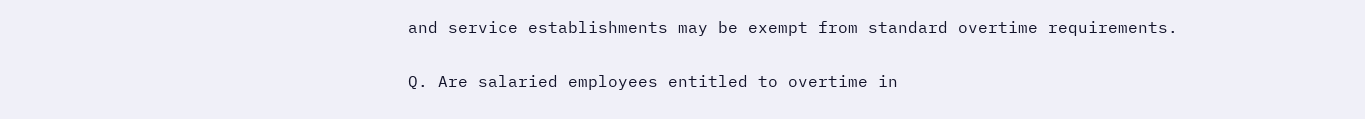and service establishments may be exempt from standard overtime requirements.

Q. Are salaried employees entitled to overtime in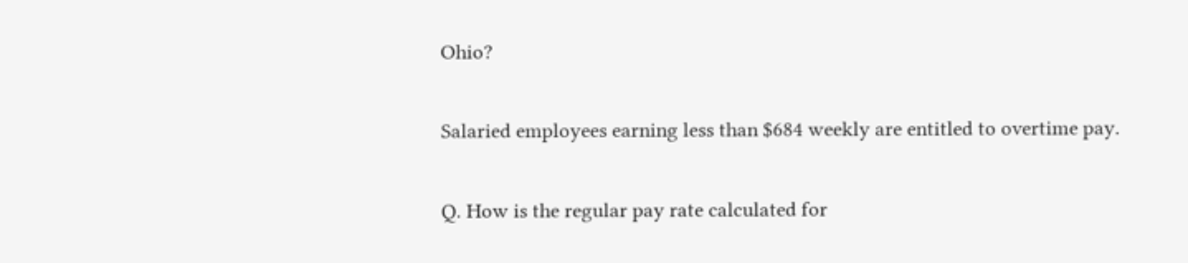Ohio?

Salaried employees earning less than $684 weekly are entitled to overtime pay.

Q. How is the regular pay rate calculated for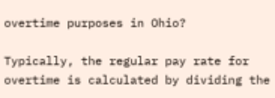overtime purposes in Ohio?

Typically, the regular pay rate for overtime is calculated by dividing the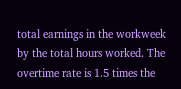total earnings in the workweek by the total hours worked. The overtime rate is 1.5 times the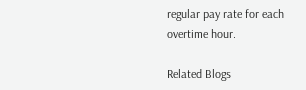regular pay rate for each overtime hour.

Related Blogs